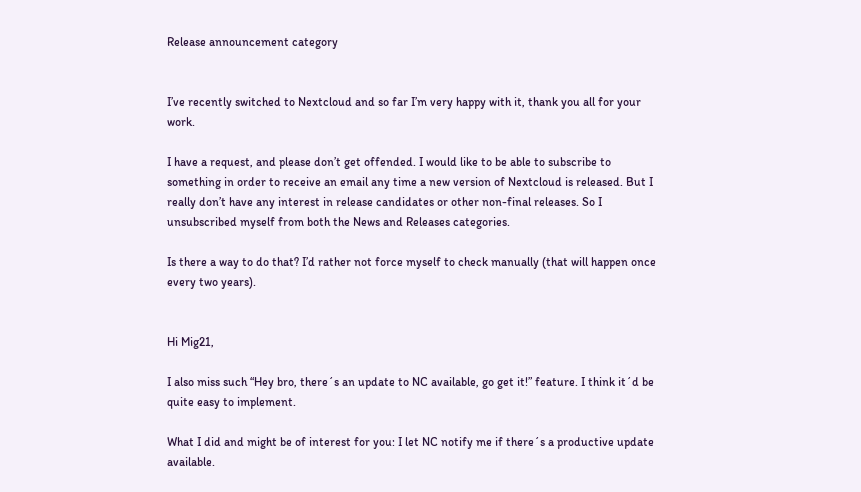Release announcement category


I’ve recently switched to Nextcloud and so far I’m very happy with it, thank you all for your work.

I have a request, and please don’t get offended. I would like to be able to subscribe to something in order to receive an email any time a new version of Nextcloud is released. But I really don’t have any interest in release candidates or other non-final releases. So I unsubscribed myself from both the News and Releases categories.

Is there a way to do that? I’d rather not force myself to check manually (that will happen once every two years).


Hi Mig21,

I also miss such “Hey bro, there´s an update to NC available, go get it!” feature. I think it´d be quite easy to implement.

What I did and might be of interest for you: I let NC notify me if there´s a productive update available.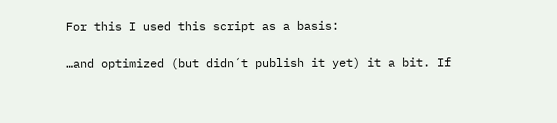For this I used this script as a basis:

…and optimized (but didn´t publish it yet) it a bit. If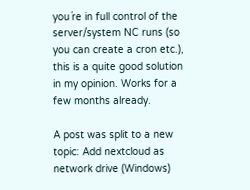you´re in full control of the server/system NC runs (so you can create a cron etc.), this is a quite good solution in my opinion. Works for a few months already.

A post was split to a new topic: Add nextcloud as network drive (Windows)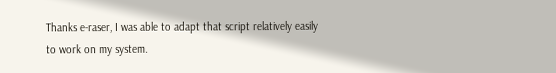Thanks e-raser, I was able to adapt that script relatively easily to work on my system.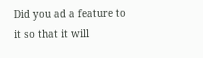Did you ad a feature to it so that it will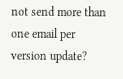not send more than one email per version update?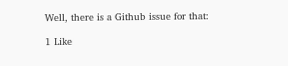Well, there is a Github issue for that:

1 Like